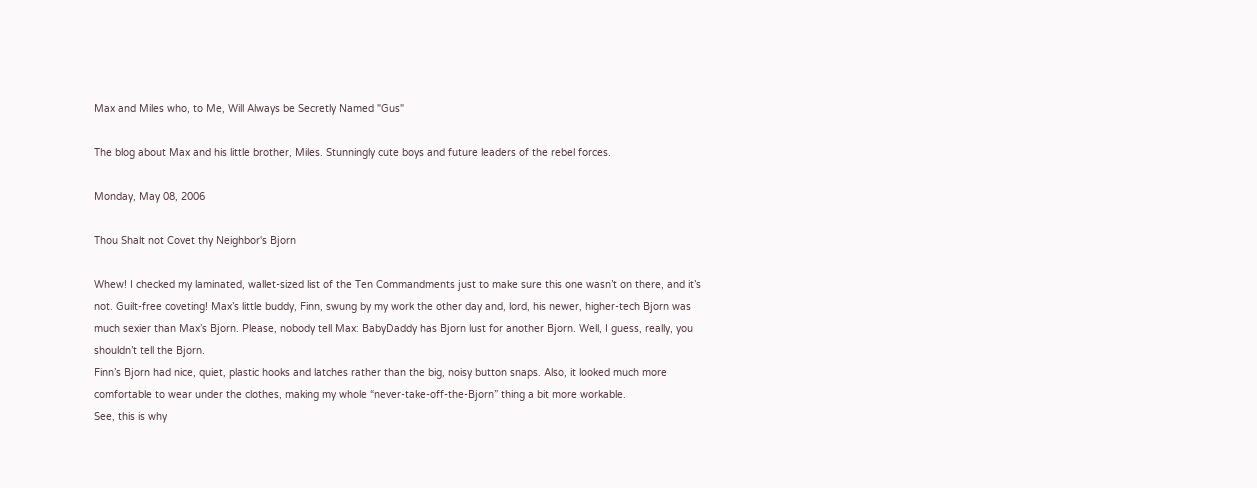Max and Miles who, to Me, Will Always be Secretly Named "Gus"

The blog about Max and his little brother, Miles. Stunningly cute boys and future leaders of the rebel forces.

Monday, May 08, 2006

Thou Shalt not Covet thy Neighbor's Bjorn

Whew! I checked my laminated, wallet-sized list of the Ten Commandments just to make sure this one wasn’t on there, and it’s not. Guilt-free coveting! Max’s little buddy, Finn, swung by my work the other day and, lord, his newer, higher-tech Bjorn was much sexier than Max’s Bjorn. Please, nobody tell Max: BabyDaddy has Bjorn lust for another Bjorn. Well, I guess, really, you shouldn’t tell the Bjorn.
Finn’s Bjorn had nice, quiet, plastic hooks and latches rather than the big, noisy button snaps. Also, it looked much more comfortable to wear under the clothes, making my whole “never-take-off-the-Bjorn” thing a bit more workable.
See, this is why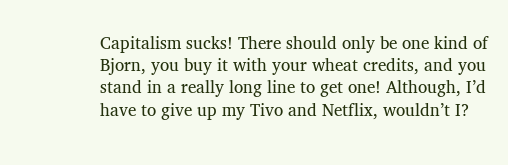Capitalism sucks! There should only be one kind of Bjorn, you buy it with your wheat credits, and you stand in a really long line to get one! Although, I’d have to give up my Tivo and Netflix, wouldn’t I?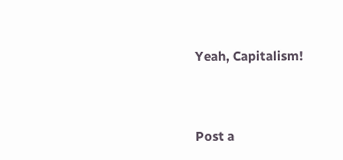Yeah, Capitalism!


Post a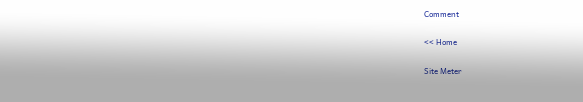Comment

<< Home

Site Meter